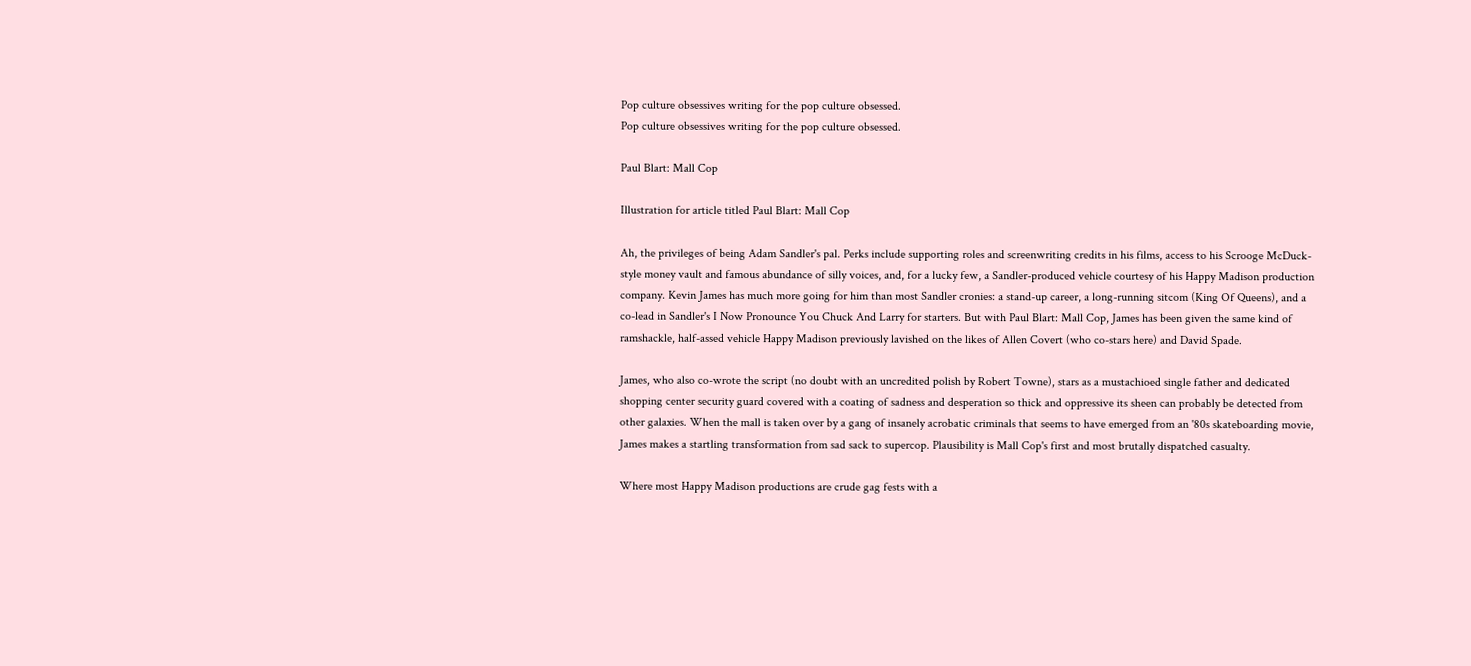Pop culture obsessives writing for the pop culture obsessed.
Pop culture obsessives writing for the pop culture obsessed.

Paul Blart: Mall Cop

Illustration for article titled Paul Blart: Mall Cop

Ah, the privileges of being Adam Sandler's pal. Perks include supporting roles and screenwriting credits in his films, access to his Scrooge McDuck-style money vault and famous abundance of silly voices, and, for a lucky few, a Sandler-produced vehicle courtesy of his Happy Madison production company. Kevin James has much more going for him than most Sandler cronies: a stand-up career, a long-running sitcom (King Of Queens), and a co-lead in Sandler's I Now Pronounce You Chuck And Larry for starters. But with Paul Blart: Mall Cop, James has been given the same kind of ramshackle, half-assed vehicle Happy Madison previously lavished on the likes of Allen Covert (who co-stars here) and David Spade.

James, who also co-wrote the script (no doubt with an uncredited polish by Robert Towne), stars as a mustachioed single father and dedicated shopping center security guard covered with a coating of sadness and desperation so thick and oppressive its sheen can probably be detected from other galaxies. When the mall is taken over by a gang of insanely acrobatic criminals that seems to have emerged from an '80s skateboarding movie, James makes a startling transformation from sad sack to supercop. Plausibility is Mall Cop's first and most brutally dispatched casualty.

Where most Happy Madison productions are crude gag fests with a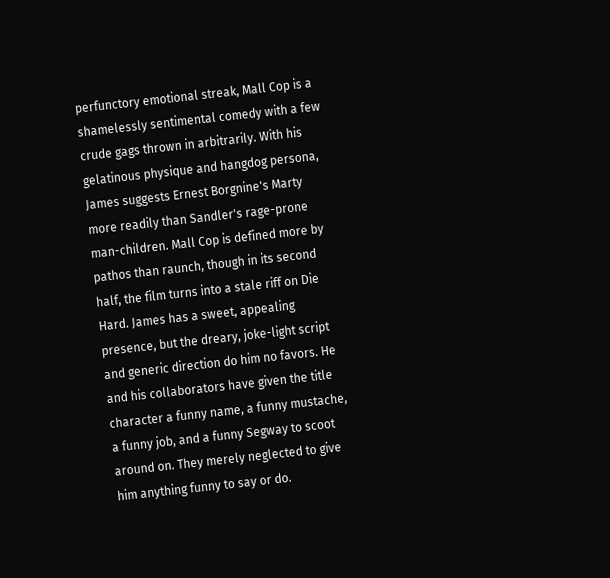perfunctory emotional streak, Mall Cop is a shamelessly sentimental comedy with a few crude gags thrown in arbitrarily. With his gelatinous physique and hangdog persona, James suggests Ernest Borgnine's Marty more readily than Sandler's rage-prone man-children. Mall Cop is defined more by pathos than raunch, though in its second half, the film turns into a stale riff on Die Hard. James has a sweet, appealing presence, but the dreary, joke-light script and generic direction do him no favors. He and his collaborators have given the title character a funny name, a funny mustache, a funny job, and a funny Segway to scoot around on. They merely neglected to give him anything funny to say or do.